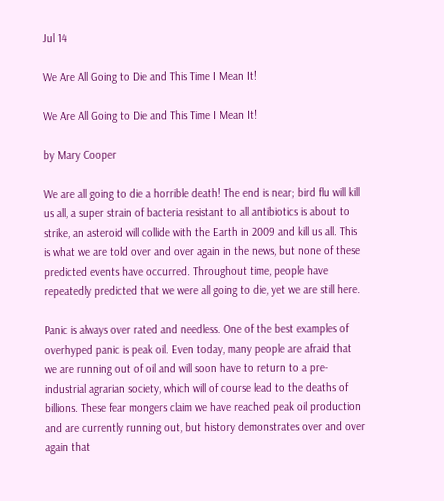Jul 14

We Are All Going to Die and This Time I Mean It!

We Are All Going to Die and This Time I Mean It!

by Mary Cooper

We are all going to die a horrible death! The end is near; bird flu will kill us all, a super strain of bacteria resistant to all antibiotics is about to strike, an asteroid will collide with the Earth in 2009 and kill us all. This is what we are told over and over again in the news, but none of these predicted events have occurred. Throughout time, people have repeatedly predicted that we were all going to die, yet we are still here.

Panic is always over rated and needless. One of the best examples of overhyped panic is peak oil. Even today, many people are afraid that we are running out of oil and will soon have to return to a pre-industrial agrarian society, which will of course lead to the deaths of billions. These fear mongers claim we have reached peak oil production and are currently running out, but history demonstrates over and over again that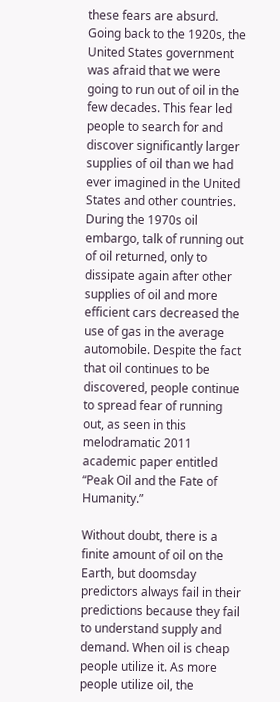these fears are absurd. Going back to the 1920s, the United States government was afraid that we were going to run out of oil in the few decades. This fear led people to search for and discover significantly larger supplies of oil than we had ever imagined in the United States and other countries. During the 1970s oil embargo, talk of running out of oil returned, only to dissipate again after other supplies of oil and more efficient cars decreased the use of gas in the average automobile. Despite the fact that oil continues to be discovered, people continue to spread fear of running out, as seen in this melodramatic 2011 academic paper entitled “Peak Oil and the Fate of Humanity.”

Without doubt, there is a finite amount of oil on the Earth, but doomsday predictors always fail in their predictions because they fail to understand supply and demand. When oil is cheap people utilize it. As more people utilize oil, the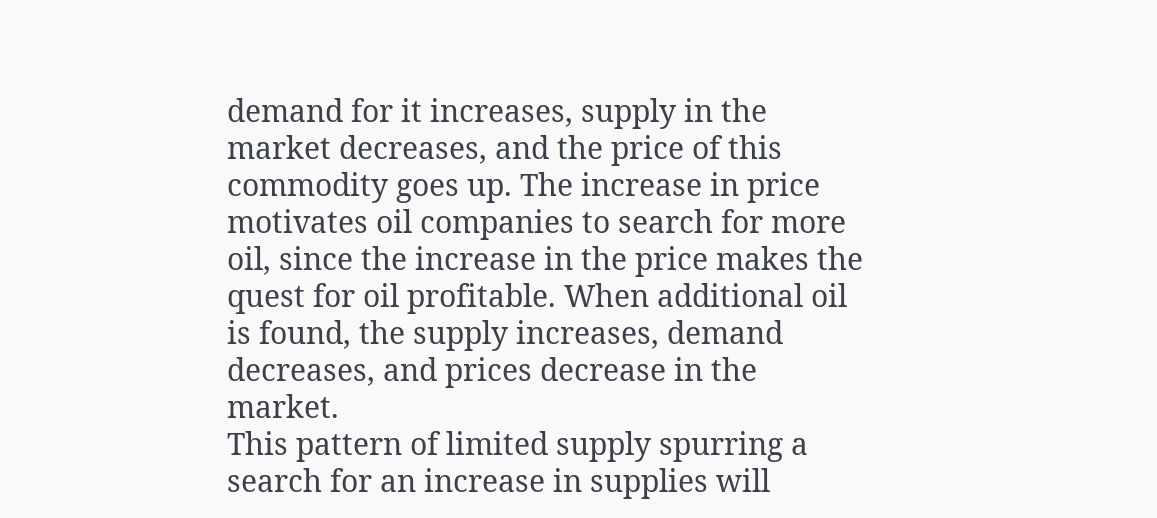demand for it increases, supply in the market decreases, and the price of this commodity goes up. The increase in price motivates oil companies to search for more oil, since the increase in the price makes the quest for oil profitable. When additional oil is found, the supply increases, demand decreases, and prices decrease in the market.
This pattern of limited supply spurring a search for an increase in supplies will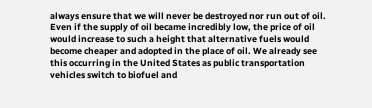always ensure that we will never be destroyed nor run out of oil. Even if the supply of oil became incredibly low, the price of oil would increase to such a height that alternative fuels would become cheaper and adopted in the place of oil. We already see this occurring in the United States as public transportation vehicles switch to biofuel and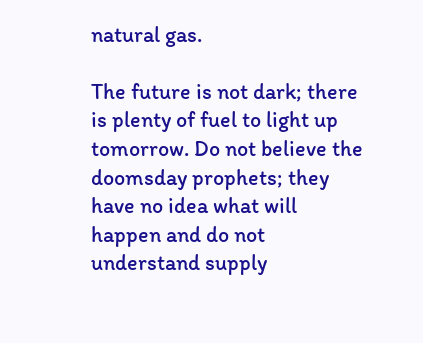natural gas.

The future is not dark; there is plenty of fuel to light up tomorrow. Do not believe the doomsday prophets; they have no idea what will happen and do not understand supply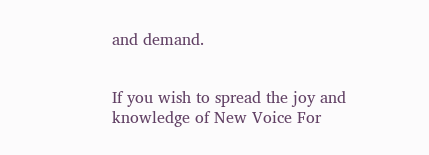and demand.


If you wish to spread the joy and knowledge of New Voice For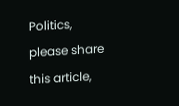Politics, please share this article,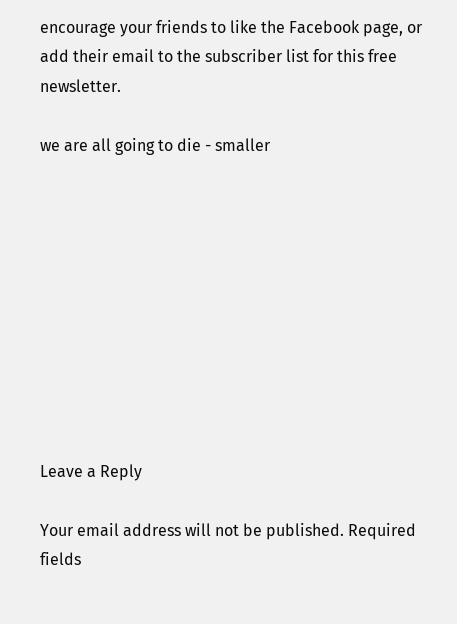encourage your friends to like the Facebook page, or add their email to the subscriber list for this free newsletter.

we are all going to die - smaller










Leave a Reply

Your email address will not be published. Required fields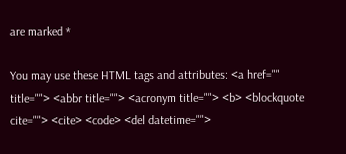are marked *

You may use these HTML tags and attributes: <a href="" title=""> <abbr title=""> <acronym title=""> <b> <blockquote cite=""> <cite> <code> <del datetime="">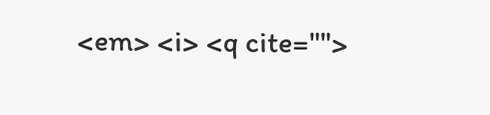<em> <i> <q cite="">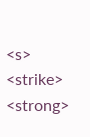<s> <strike> <strong>